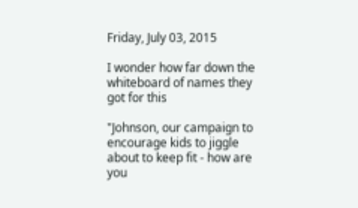Friday, July 03, 2015

I wonder how far down the whiteboard of names they got for this

"Johnson, our campaign to encourage kids to jiggle about to keep fit - how are you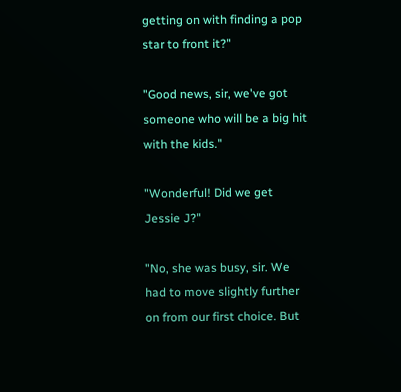getting on with finding a pop star to front it?"

"Good news, sir, we've got someone who will be a big hit with the kids."

"Wonderful! Did we get Jessie J?"

"No, she was busy, sir. We had to move slightly further on from our first choice. But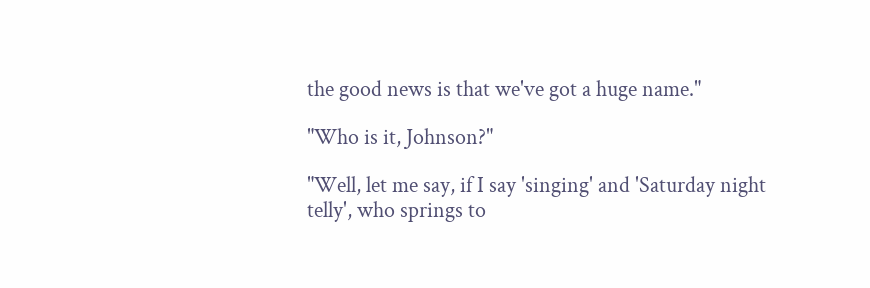the good news is that we've got a huge name."

"Who is it, Johnson?"

"Well, let me say, if I say 'singing' and 'Saturday night telly', who springs to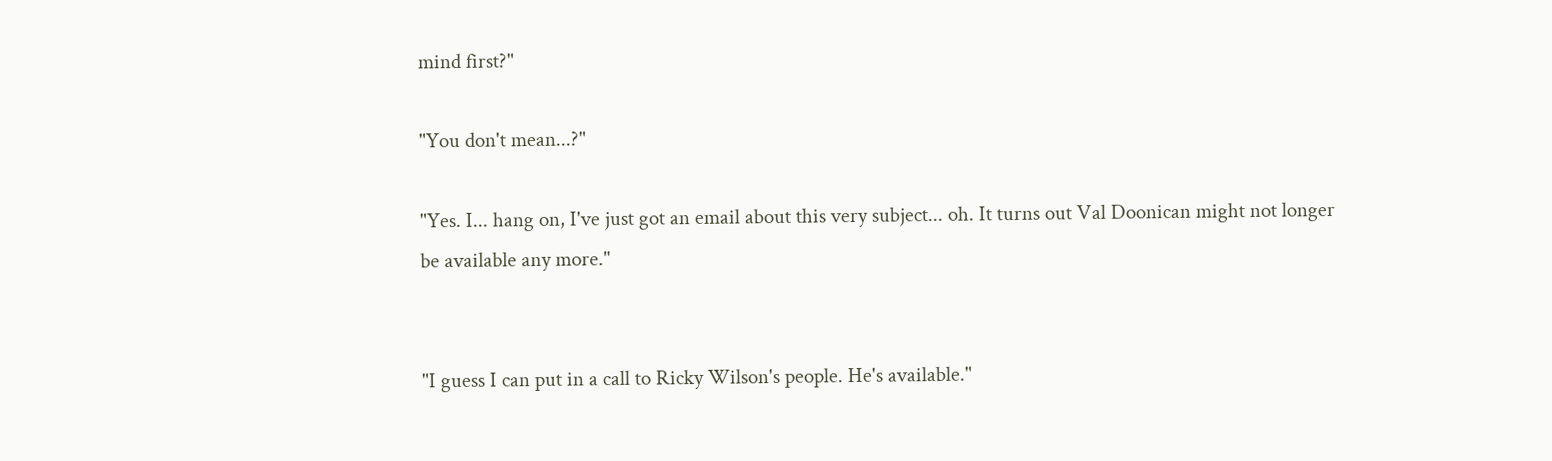mind first?"

"You don't mean...?"

"Yes. I... hang on, I've just got an email about this very subject... oh. It turns out Val Doonican might not longer be available any more."


"I guess I can put in a call to Ricky Wilson's people. He's available."